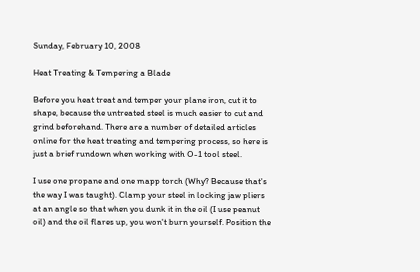Sunday, February 10, 2008

Heat Treating & Tempering a Blade

Before you heat treat and temper your plane iron, cut it to shape, because the untreated steel is much easier to cut and grind beforehand. There are a number of detailed articles online for the heat treating and tempering process, so here is just a brief rundown when working with O-1 tool steel.

I use one propane and one mapp torch (Why? Because that's the way I was taught). Clamp your steel in locking jaw pliers at an angle so that when you dunk it in the oil (I use peanut oil) and the oil flares up, you won't burn yourself. Position the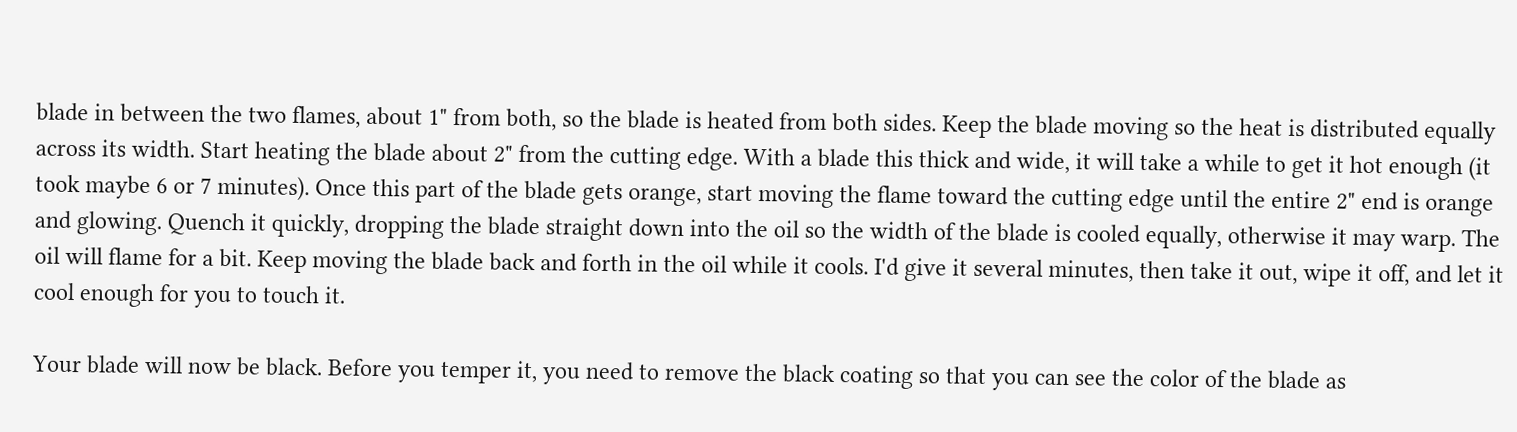blade in between the two flames, about 1" from both, so the blade is heated from both sides. Keep the blade moving so the heat is distributed equally across its width. Start heating the blade about 2" from the cutting edge. With a blade this thick and wide, it will take a while to get it hot enough (it took maybe 6 or 7 minutes). Once this part of the blade gets orange, start moving the flame toward the cutting edge until the entire 2" end is orange and glowing. Quench it quickly, dropping the blade straight down into the oil so the width of the blade is cooled equally, otherwise it may warp. The oil will flame for a bit. Keep moving the blade back and forth in the oil while it cools. I'd give it several minutes, then take it out, wipe it off, and let it cool enough for you to touch it.

Your blade will now be black. Before you temper it, you need to remove the black coating so that you can see the color of the blade as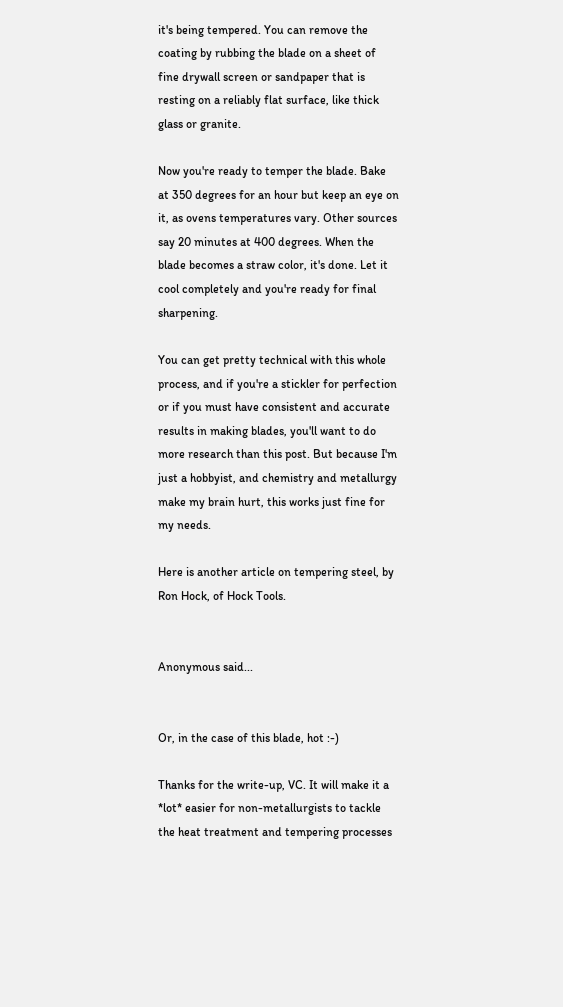it's being tempered. You can remove the coating by rubbing the blade on a sheet of fine drywall screen or sandpaper that is resting on a reliably flat surface, like thick glass or granite.

Now you're ready to temper the blade. Bake at 350 degrees for an hour but keep an eye on it, as ovens temperatures vary. Other sources say 20 minutes at 400 degrees. When the blade becomes a straw color, it's done. Let it cool completely and you're ready for final sharpening.

You can get pretty technical with this whole process, and if you're a stickler for perfection or if you must have consistent and accurate results in making blades, you'll want to do more research than this post. But because I'm just a hobbyist, and chemistry and metallurgy make my brain hurt, this works just fine for my needs.

Here is another article on tempering steel, by Ron Hock, of Hock Tools.


Anonymous said...


Or, in the case of this blade, hot :-)

Thanks for the write-up, VC. It will make it a *lot* easier for non-metallurgists to tackle the heat treatment and tempering processes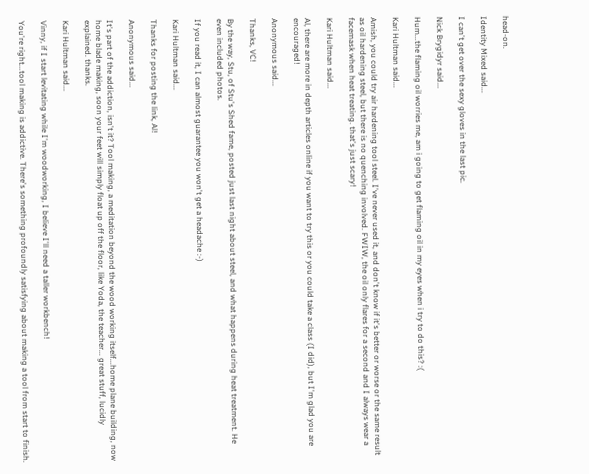head-on.

Identity Mixed said...

I can't get over the sexy gloves in the last pic.

Nick Brygidyr said...

Hum...the flaming oil worries me, am i going to get flaming oil in my eyes when i try to do this? :(

Kari Hultman said...

Amish, you could try air hardening tool steel. I've never used it, and don't know if it's better or worse or the same result as oil hardening steel, but there is no quenching involved. FWIW, the oil only flares for a second and I always wear a facemask when heat treating. that's just scary!

Kari Hultman said...

Al, there are more in depth articles online if you want to try this or you could take a class (I did), but I'm glad you are encouraged!

Anonymous said...

Thanks, VC!

By the way, Stu, of Stu's Shed fame, posted just last night about steel, and what happens during heat treatment. He even included photos.

If you read it, I can almost guarantee you won't get a headache :-)

Kari Hultman said...

Thanks for posting the link, Al!

Anonymous said...

It's part of the addiction, isn't it? Tool making, a meditation beyond the wood working itself...home plane building, now home blade making, soon your feet will simply float up off the floor, like Yoda, the teacher... great stuff, lucidly explained. thanks.

Kari Hultman said...

Vinny, if I start levitating while I'm woodworking, I believe I'll need a taller workbench!

You're right...tool making is addictive. There's something profoundly satisfying about making a tool from start to finish.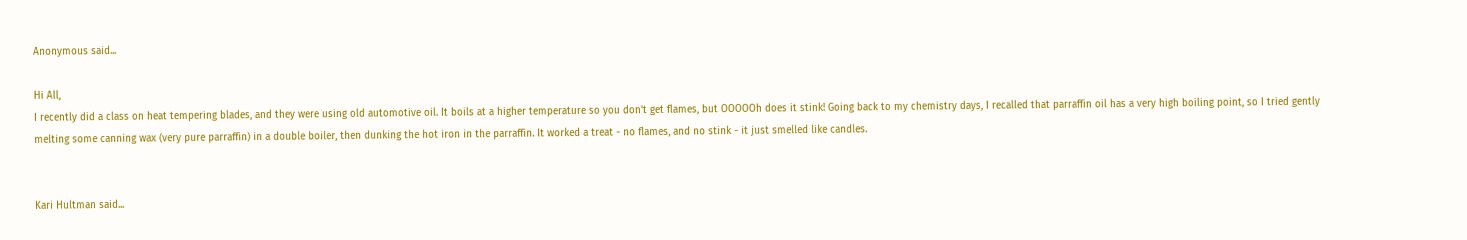Anonymous said...

Hi All,
I recently did a class on heat tempering blades, and they were using old automotive oil. It boils at a higher temperature so you don't get flames, but OOOOOh does it stink! Going back to my chemistry days, I recalled that parraffin oil has a very high boiling point, so I tried gently melting some canning wax (very pure parraffin) in a double boiler, then dunking the hot iron in the parraffin. It worked a treat - no flames, and no stink - it just smelled like candles.


Kari Hultman said...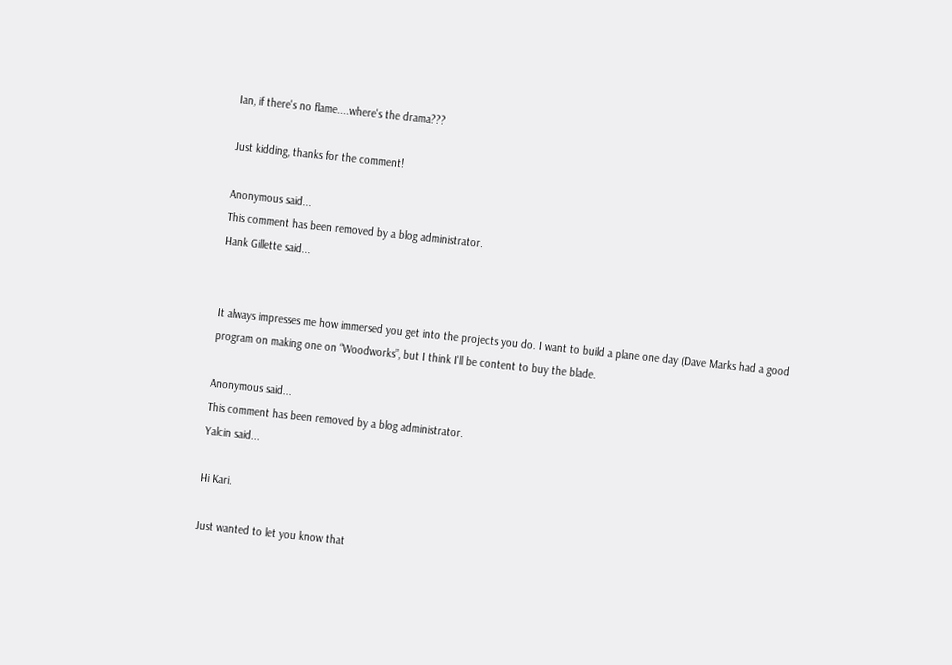Ian, if there's no flame....where's the drama???

Just kidding, thanks for the comment!

Anonymous said...
This comment has been removed by a blog administrator.
Hank Gillette said...


It always impresses me how immersed you get into the projects you do. I want to build a plane one day (Dave Marks had a good program on making one on “Woodworks”, but I think I'll be content to buy the blade.

Anonymous said...
This comment has been removed by a blog administrator.
Yalcin said...

Hi Kari.

Just wanted to let you know that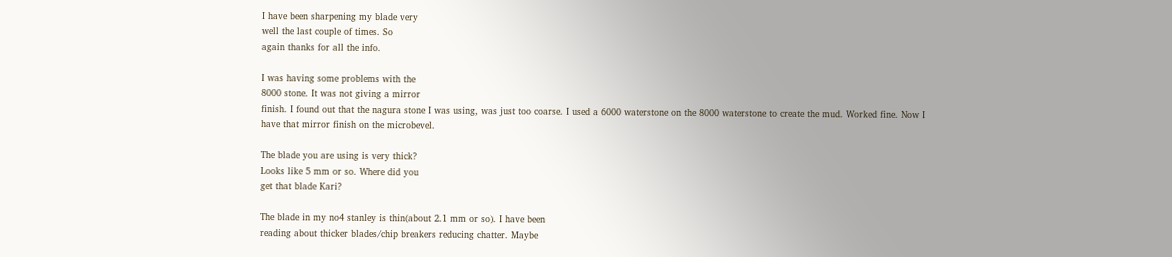I have been sharpening my blade very
well the last couple of times. So
again thanks for all the info.

I was having some problems with the
8000 stone. It was not giving a mirror
finish. I found out that the nagura stone I was using, was just too coarse. I used a 6000 waterstone on the 8000 waterstone to create the mud. Worked fine. Now I have that mirror finish on the microbevel.

The blade you are using is very thick?
Looks like 5 mm or so. Where did you
get that blade Kari?

The blade in my no4 stanley is thin(about 2.1 mm or so). I have been
reading about thicker blades/chip breakers reducing chatter. Maybe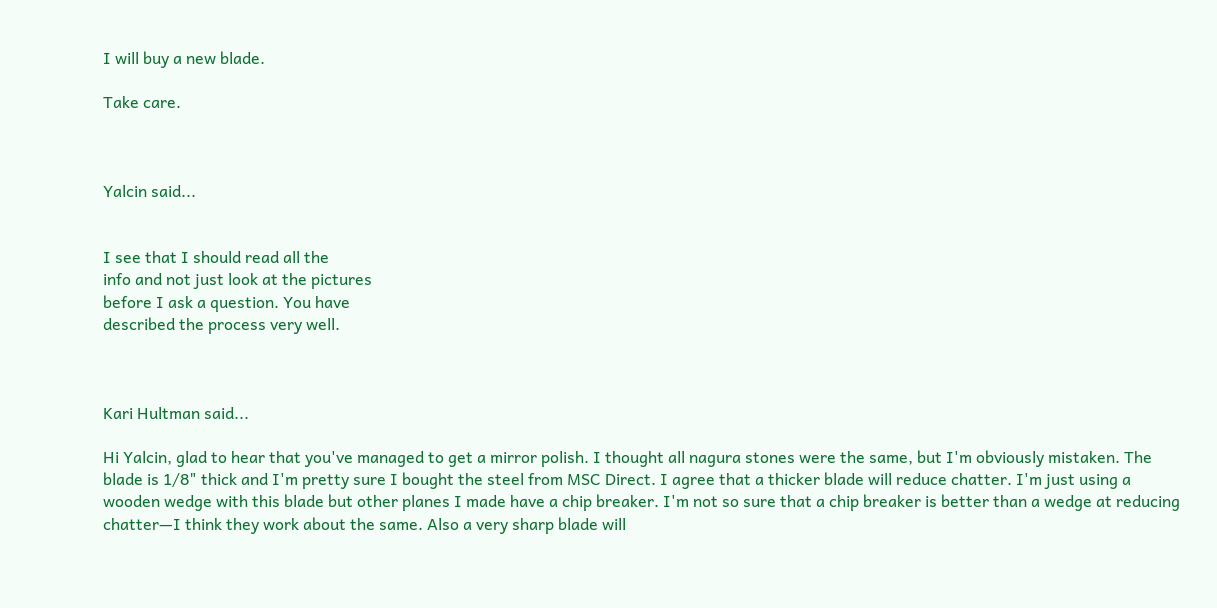I will buy a new blade.

Take care.



Yalcin said...


I see that I should read all the
info and not just look at the pictures
before I ask a question. You have
described the process very well.



Kari Hultman said...

Hi Yalcin, glad to hear that you've managed to get a mirror polish. I thought all nagura stones were the same, but I'm obviously mistaken. The blade is 1/8" thick and I'm pretty sure I bought the steel from MSC Direct. I agree that a thicker blade will reduce chatter. I'm just using a wooden wedge with this blade but other planes I made have a chip breaker. I'm not so sure that a chip breaker is better than a wedge at reducing chatter—I think they work about the same. Also a very sharp blade will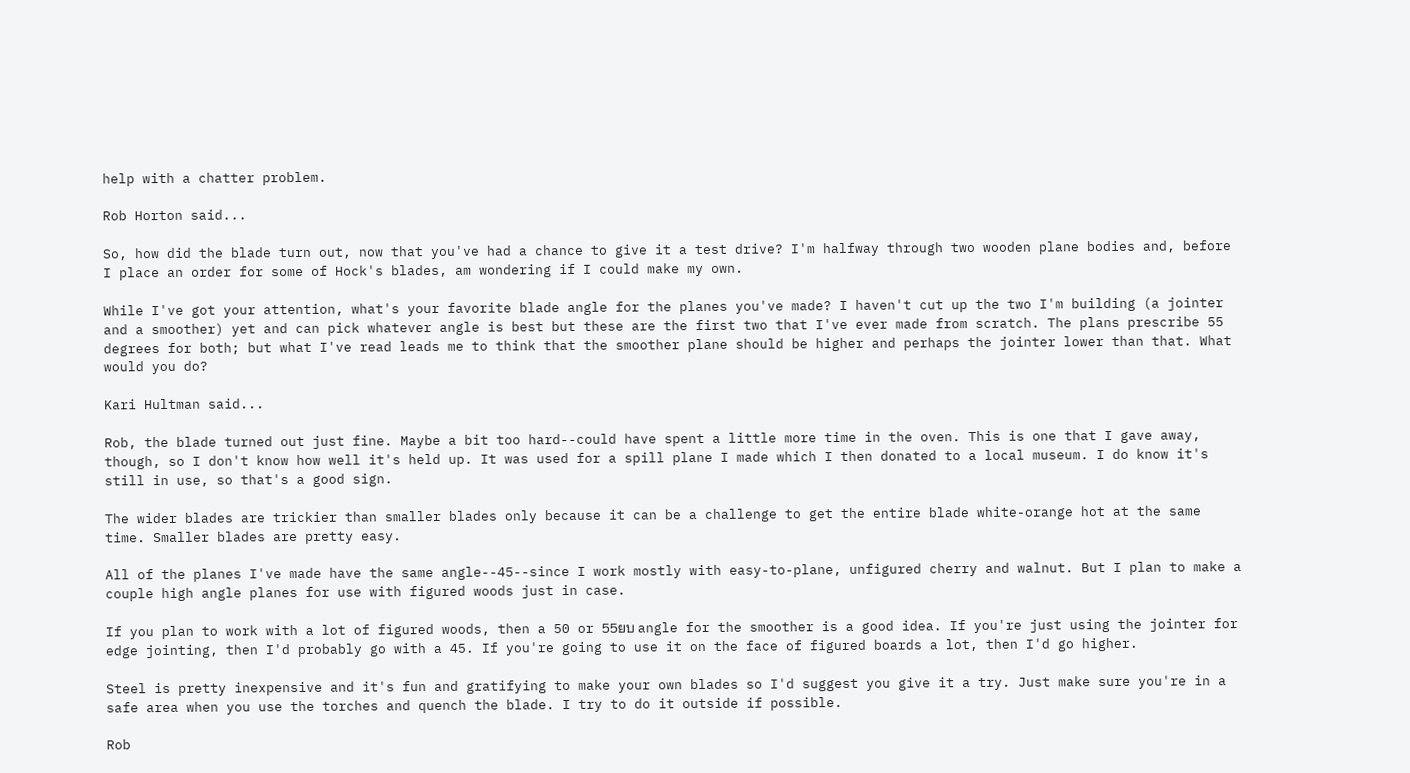help with a chatter problem.

Rob Horton said...

So, how did the blade turn out, now that you've had a chance to give it a test drive? I'm halfway through two wooden plane bodies and, before I place an order for some of Hock's blades, am wondering if I could make my own.

While I've got your attention, what's your favorite blade angle for the planes you've made? I haven't cut up the two I'm building (a jointer and a smoother) yet and can pick whatever angle is best but these are the first two that I've ever made from scratch. The plans prescribe 55 degrees for both; but what I've read leads me to think that the smoother plane should be higher and perhaps the jointer lower than that. What would you do?

Kari Hultman said...

Rob, the blade turned out just fine. Maybe a bit too hard--could have spent a little more time in the oven. This is one that I gave away, though, so I don't know how well it's held up. It was used for a spill plane I made which I then donated to a local museum. I do know it's still in use, so that's a good sign.

The wider blades are trickier than smaller blades only because it can be a challenge to get the entire blade white-orange hot at the same time. Smaller blades are pretty easy.

All of the planes I've made have the same angle--45--since I work mostly with easy-to-plane, unfigured cherry and walnut. But I plan to make a couple high angle planes for use with figured woods just in case.

If you plan to work with a lot of figured woods, then a 50 or 55ยบ angle for the smoother is a good idea. If you're just using the jointer for edge jointing, then I'd probably go with a 45. If you're going to use it on the face of figured boards a lot, then I'd go higher.

Steel is pretty inexpensive and it's fun and gratifying to make your own blades so I'd suggest you give it a try. Just make sure you're in a safe area when you use the torches and quench the blade. I try to do it outside if possible.

Rob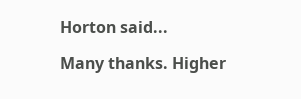Horton said...

Many thanks. Higher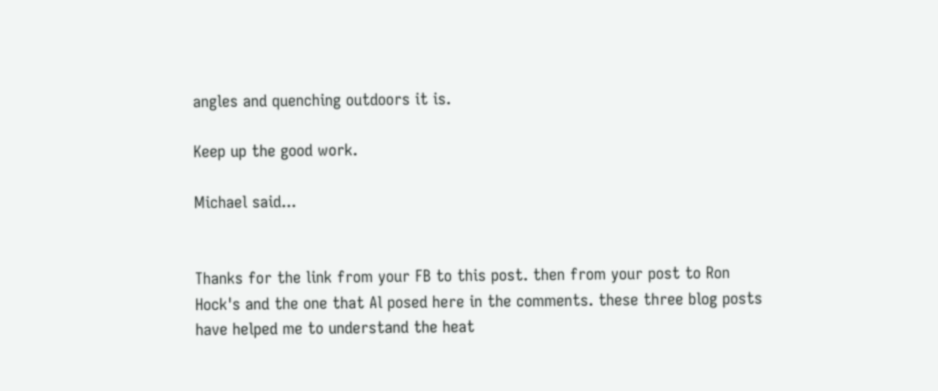angles and quenching outdoors it is.

Keep up the good work.

Michael said...


Thanks for the link from your FB to this post. then from your post to Ron Hock's and the one that Al posed here in the comments. these three blog posts have helped me to understand the heat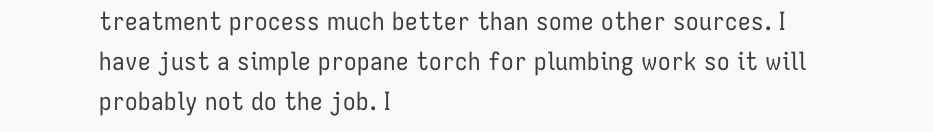treatment process much better than some other sources. I have just a simple propane torch for plumbing work so it will probably not do the job. I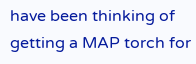have been thinking of getting a MAP torch for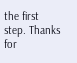the first step. Thanks for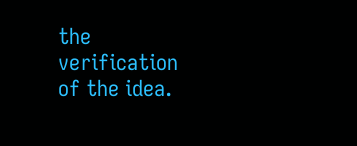the verification of the idea.